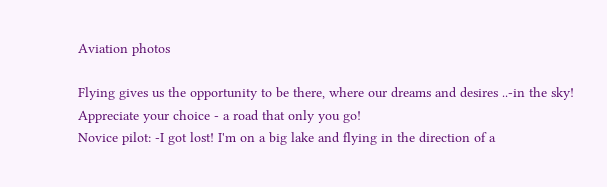Aviation photos

Flying gives us the opportunity to be there, where our dreams and desires ..-in the sky!
Appreciate your choice - a road that only you go!
Novice pilot: -I got lost! I'm on a big lake and flying in the direction of a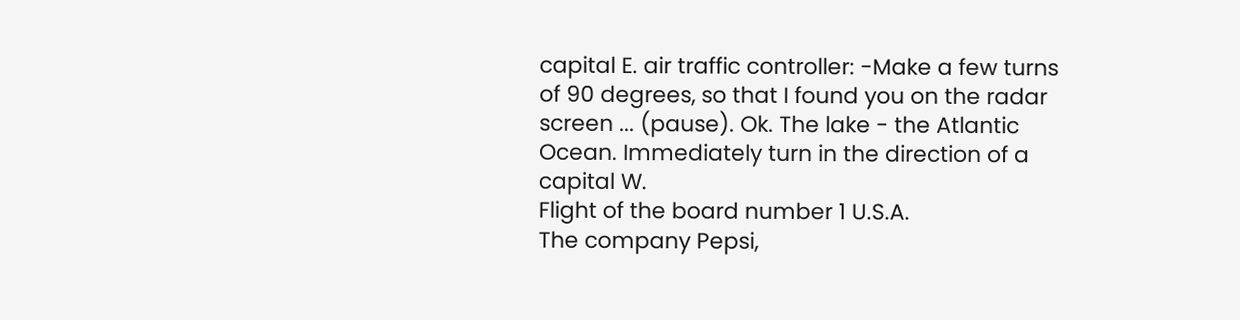capital E. air traffic controller: -Make a few turns of 90 degrees, so that I found you on the radar screen ... (pause). Ok. The lake - the Atlantic Ocean. Immediately turn in the direction of a capital W.
Flight of the board number 1 U.S.A.
The company Pepsi,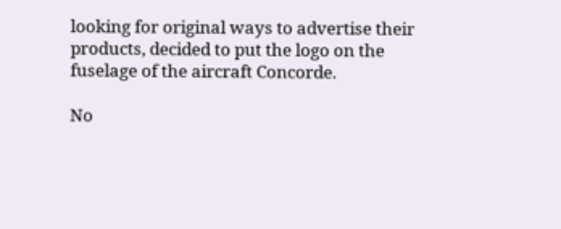looking for original ways to advertise their products, decided to put the logo on the fuselage of the aircraft Concorde.

No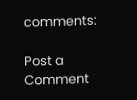comments:

Post a Comment